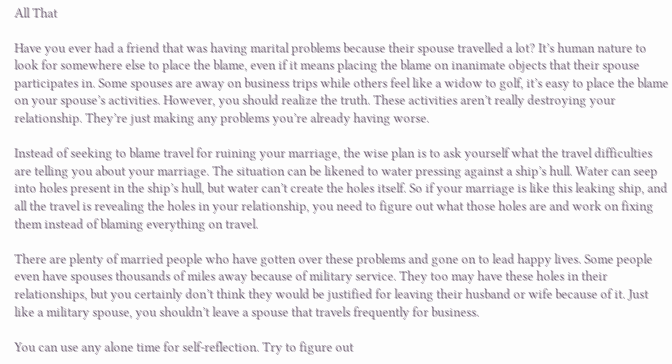All That

Have you ever had a friend that was having marital problems because their spouse travelled a lot? It’s human nature to look for somewhere else to place the blame, even if it means placing the blame on inanimate objects that their spouse participates in. Some spouses are away on business trips while others feel like a widow to golf, it’s easy to place the blame on your spouse’s activities. However, you should realize the truth. These activities aren’t really destroying your relationship. They’re just making any problems you’re already having worse.

Instead of seeking to blame travel for ruining your marriage, the wise plan is to ask yourself what the travel difficulties are telling you about your marriage. The situation can be likened to water pressing against a ship’s hull. Water can seep into holes present in the ship’s hull, but water can’t create the holes itself. So if your marriage is like this leaking ship, and all the travel is revealing the holes in your relationship, you need to figure out what those holes are and work on fixing them instead of blaming everything on travel.

There are plenty of married people who have gotten over these problems and gone on to lead happy lives. Some people even have spouses thousands of miles away because of military service. They too may have these holes in their relationships, but you certainly don’t think they would be justified for leaving their husband or wife because of it. Just like a military spouse, you shouldn’t leave a spouse that travels frequently for business.

You can use any alone time for self-reflection. Try to figure out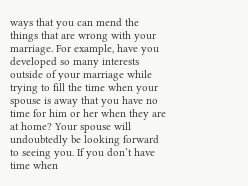ways that you can mend the things that are wrong with your marriage. For example, have you developed so many interests outside of your marriage while trying to fill the time when your spouse is away that you have no time for him or her when they are at home? Your spouse will undoubtedly be looking forward to seeing you. If you don’t have time when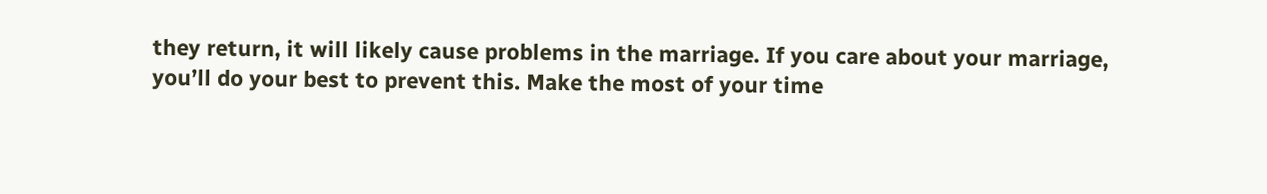they return, it will likely cause problems in the marriage. If you care about your marriage, you’ll do your best to prevent this. Make the most of your time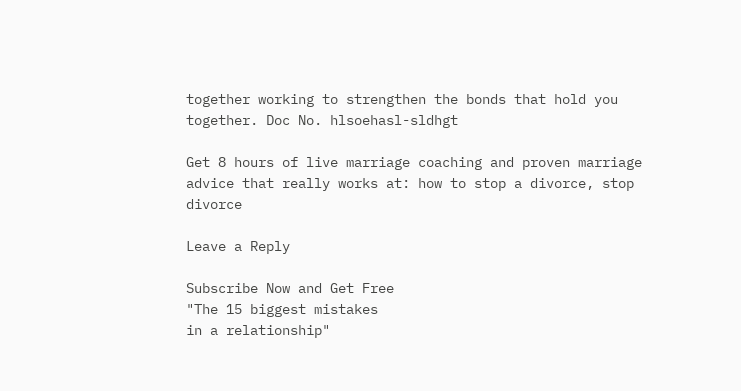together working to strengthen the bonds that hold you together. Doc No. hlsoehasl-sldhgt

Get 8 hours of live marriage coaching and proven marriage advice that really works at: how to stop a divorce, stop divorce

Leave a Reply

Subscribe Now and Get Free
"The 15 biggest mistakes
in a relationship"